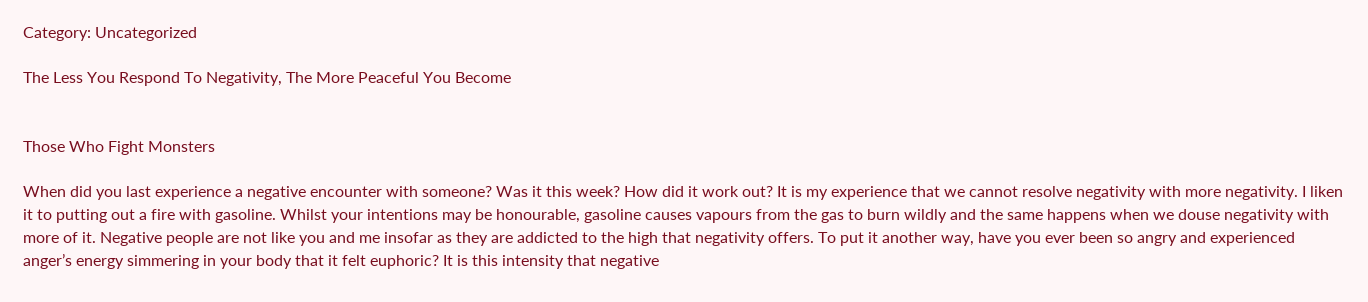Category: Uncategorized

The Less You Respond To Negativity, The More Peaceful You Become


Those Who Fight Monsters

When did you last experience a negative encounter with someone? Was it this week? How did it work out? It is my experience that we cannot resolve negativity with more negativity. I liken it to putting out a fire with gasoline. Whilst your intentions may be honourable, gasoline causes vapours from the gas to burn wildly and the same happens when we douse negativity with more of it. Negative people are not like you and me insofar as they are addicted to the high that negativity offers. To put it another way, have you ever been so angry and experienced anger’s energy simmering in your body that it felt euphoric? It is this intensity that negative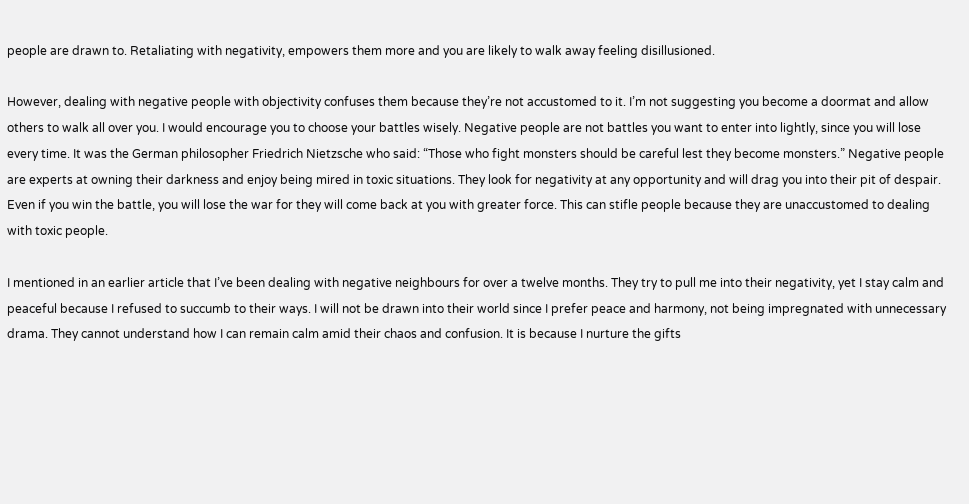people are drawn to. Retaliating with negativity, empowers them more and you are likely to walk away feeling disillusioned.

However, dealing with negative people with objectivity confuses them because they’re not accustomed to it. I’m not suggesting you become a doormat and allow others to walk all over you. I would encourage you to choose your battles wisely. Negative people are not battles you want to enter into lightly, since you will lose every time. It was the German philosopher Friedrich Nietzsche who said: “Those who fight monsters should be careful lest they become monsters.” Negative people are experts at owning their darkness and enjoy being mired in toxic situations. They look for negativity at any opportunity and will drag you into their pit of despair. Even if you win the battle, you will lose the war for they will come back at you with greater force. This can stifle people because they are unaccustomed to dealing with toxic people.

I mentioned in an earlier article that I’ve been dealing with negative neighbours for over a twelve months. They try to pull me into their negativity, yet I stay calm and peaceful because I refused to succumb to their ways. I will not be drawn into their world since I prefer peace and harmony, not being impregnated with unnecessary drama. They cannot understand how I can remain calm amid their chaos and confusion. It is because I nurture the gifts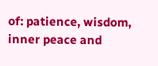of: patience, wisdom, inner peace and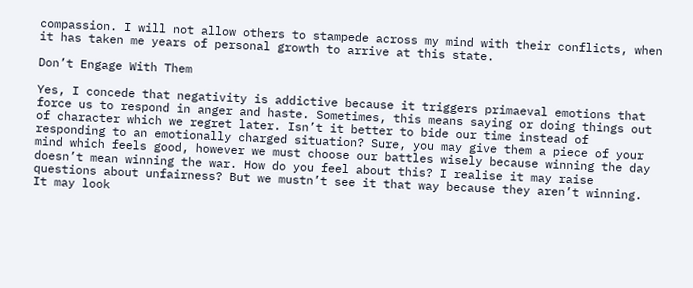compassion. I will not allow others to stampede across my mind with their conflicts, when it has taken me years of personal growth to arrive at this state.

Don’t Engage With Them

Yes, I concede that negativity is addictive because it triggers primaeval emotions that force us to respond in anger and haste. Sometimes, this means saying or doing things out of character which we regret later. Isn’t it better to bide our time instead of responding to an emotionally charged situation? Sure, you may give them a piece of your mind which feels good, however we must choose our battles wisely because winning the day doesn’t mean winning the war. How do you feel about this? I realise it may raise questions about unfairness? But we mustn’t see it that way because they aren’t winning. It may look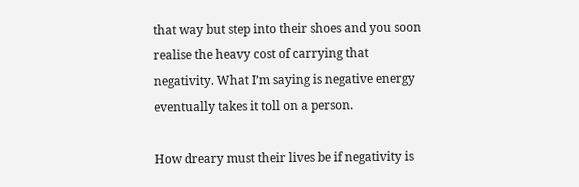that way but step into their shoes and you soon realise the heavy cost of carrying that negativity. What I’m saying is negative energy eventually takes it toll on a person.

How dreary must their lives be if negativity is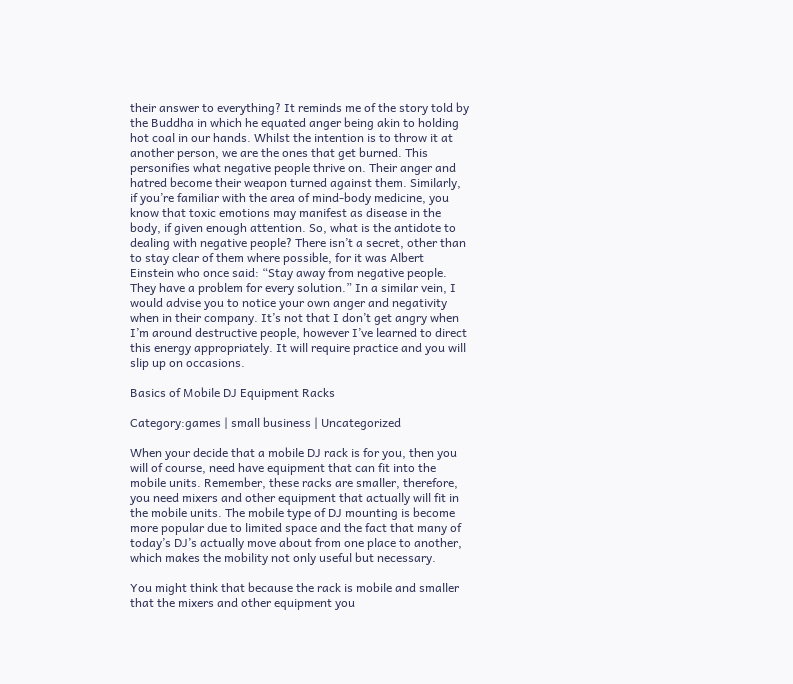their answer to everything? It reminds me of the story told by the Buddha in which he equated anger being akin to holding hot coal in our hands. Whilst the intention is to throw it at another person, we are the ones that get burned. This personifies what negative people thrive on. Their anger and hatred become their weapon turned against them. Similarly, if you’re familiar with the area of mind-body medicine, you know that toxic emotions may manifest as disease in the body, if given enough attention. So, what is the antidote to dealing with negative people? There isn’t a secret, other than to stay clear of them where possible, for it was Albert Einstein who once said: “Stay away from negative people. They have a problem for every solution.” In a similar vein, I would advise you to notice your own anger and negativity when in their company. It’s not that I don’t get angry when I’m around destructive people, however I’ve learned to direct this energy appropriately. It will require practice and you will slip up on occasions.

Basics of Mobile DJ Equipment Racks

Category:games | small business | Uncategorized

When your decide that a mobile DJ rack is for you, then you will of course, need have equipment that can fit into the mobile units. Remember, these racks are smaller, therefore, you need mixers and other equipment that actually will fit in the mobile units. The mobile type of DJ mounting is become more popular due to limited space and the fact that many of today’s DJ’s actually move about from one place to another, which makes the mobility not only useful but necessary.

You might think that because the rack is mobile and smaller that the mixers and other equipment you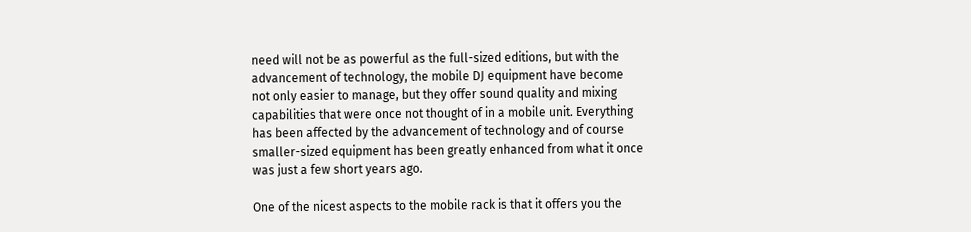need will not be as powerful as the full-sized editions, but with the advancement of technology, the mobile DJ equipment have become not only easier to manage, but they offer sound quality and mixing capabilities that were once not thought of in a mobile unit. Everything has been affected by the advancement of technology and of course smaller-sized equipment has been greatly enhanced from what it once was just a few short years ago.

One of the nicest aspects to the mobile rack is that it offers you the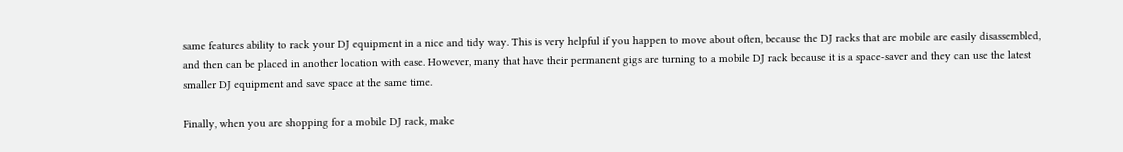same features ability to rack your DJ equipment in a nice and tidy way. This is very helpful if you happen to move about often, because the DJ racks that are mobile are easily disassembled, and then can be placed in another location with ease. However, many that have their permanent gigs are turning to a mobile DJ rack because it is a space-saver and they can use the latest smaller DJ equipment and save space at the same time.

Finally, when you are shopping for a mobile DJ rack, make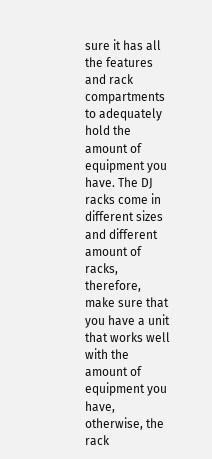sure it has all the features and rack compartments to adequately hold the amount of equipment you have. The DJ racks come in different sizes and different amount of racks, therefore, make sure that you have a unit that works well with the amount of equipment you have, otherwise, the rack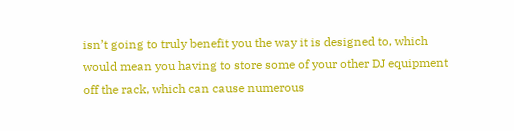isn’t going to truly benefit you the way it is designed to, which would mean you having to store some of your other DJ equipment off the rack, which can cause numerous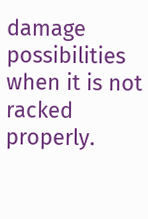damage possibilities when it is not racked properly.